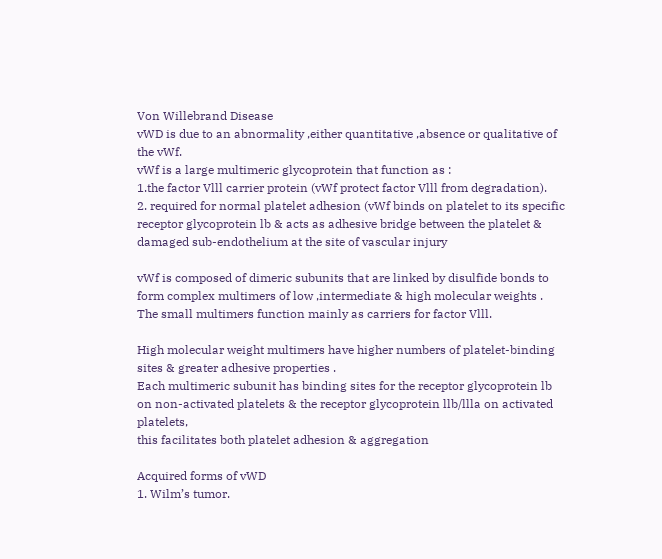Von Willebrand Disease
vWD is due to an abnormality ,either quantitative ,absence or qualitative of the vWf.
vWf is a large multimeric glycoprotein that function as :
1.the factor Vlll carrier protein (vWf protect factor Vlll from degradation).
2. required for normal platelet adhesion (vWf binds on platelet to its specific receptor glycoprotein lb & acts as adhesive bridge between the platelet & damaged sub-endothelium at the site of vascular injury

vWf is composed of dimeric subunits that are linked by disulfide bonds to form complex multimers of low ,intermediate & high molecular weights .
The small multimers function mainly as carriers for factor Vlll.

High molecular weight multimers have higher numbers of platelet-binding sites & greater adhesive properties .
Each multimeric subunit has binding sites for the receptor glycoprotein lb on non-activated platelets & the receptor glycoprotein llb/llla on activated platelets,
this facilitates both platelet adhesion & aggregation

Acquired forms of vWD
1. Wilm’s tumor.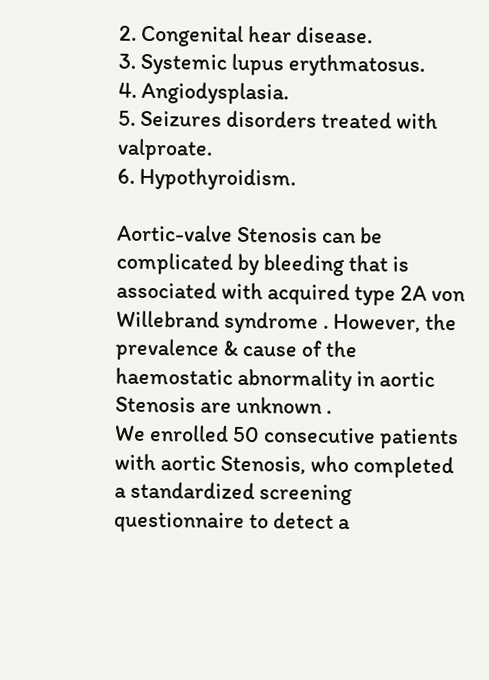2. Congenital hear disease.
3. Systemic lupus erythmatosus.
4. Angiodysplasia.
5. Seizures disorders treated with valproate.
6. Hypothyroidism.

Aortic-valve Stenosis can be complicated by bleeding that is associated with acquired type 2A von Willebrand syndrome . However, the prevalence & cause of the haemostatic abnormality in aortic Stenosis are unknown .
We enrolled 50 consecutive patients with aortic Stenosis, who completed a standardized screening questionnaire to detect a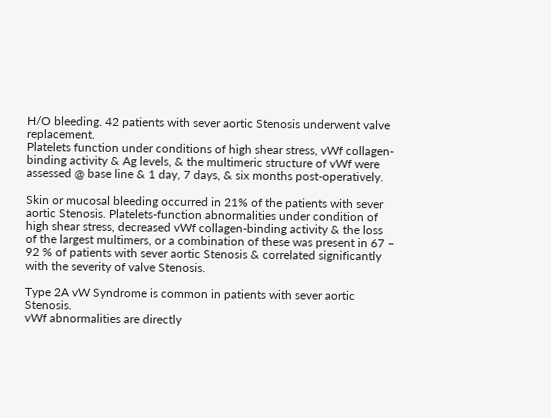H/O bleeding. 42 patients with sever aortic Stenosis underwent valve replacement.
Platelets function under conditions of high shear stress, vWf collagen-binding activity & Ag levels, & the multimeric structure of vWf were assessed @ base line & 1 day, 7 days, & six months post-operatively.

Skin or mucosal bleeding occurred in 21% of the patients with sever aortic Stenosis. Platelets-function abnormalities under condition of high shear stress, decreased vWf collagen-binding activity & the loss of the largest multimers, or a combination of these was present in 67 – 92 % of patients with sever aortic Stenosis & correlated significantly with the severity of valve Stenosis.

Type 2A vW Syndrome is common in patients with sever aortic Stenosis.
vWf abnormalities are directly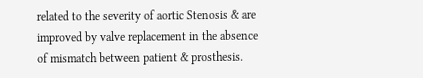related to the severity of aortic Stenosis & are improved by valve replacement in the absence of mismatch between patient & prosthesis.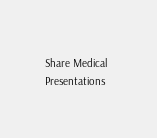Share Medical Presentations